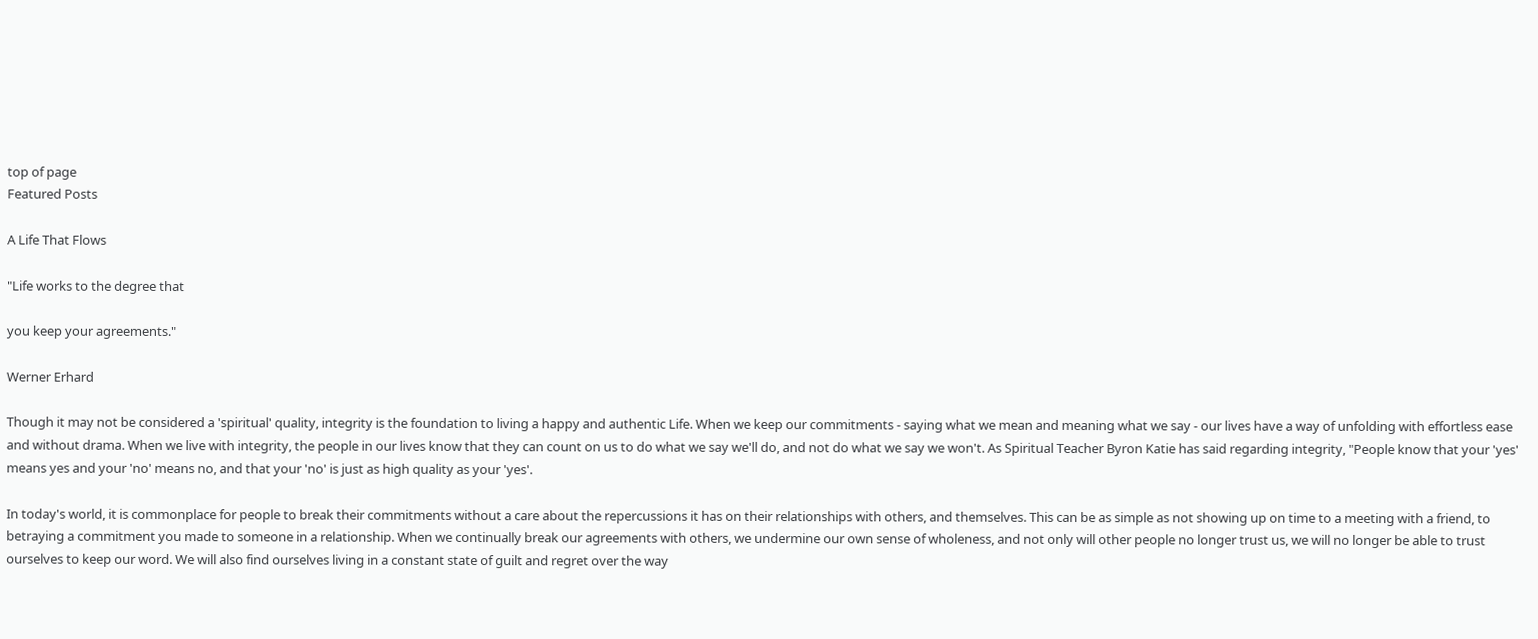top of page
Featured Posts

A Life That Flows

"Life works to the degree that

you keep your agreements."

Werner Erhard

Though it may not be considered a 'spiritual' quality, integrity is the foundation to living a happy and authentic Life. When we keep our commitments - saying what we mean and meaning what we say - our lives have a way of unfolding with effortless ease and without drama. When we live with integrity, the people in our lives know that they can count on us to do what we say we'll do, and not do what we say we won't. As Spiritual Teacher Byron Katie has said regarding integrity, "People know that your 'yes' means yes and your 'no' means no, and that your 'no' is just as high quality as your 'yes'.

In today's world, it is commonplace for people to break their commitments without a care about the repercussions it has on their relationships with others, and themselves. This can be as simple as not showing up on time to a meeting with a friend, to betraying a commitment you made to someone in a relationship. When we continually break our agreements with others, we undermine our own sense of wholeness, and not only will other people no longer trust us, we will no longer be able to trust ourselves to keep our word. We will also find ourselves living in a constant state of guilt and regret over the way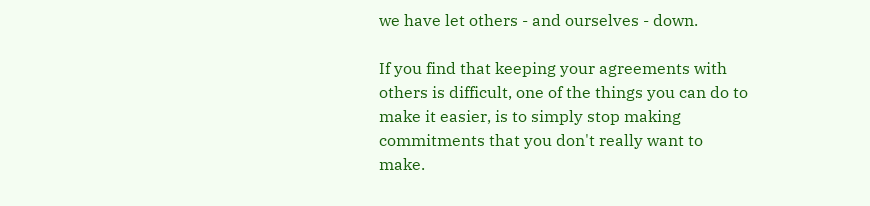we have let others - and ourselves - down.

If you find that keeping your agreements with others is difficult, one of the things you can do to make it easier, is to simply stop making commitments that you don't really want to make.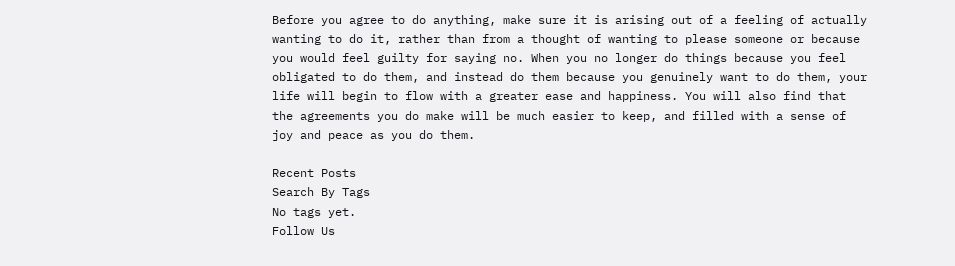Before you agree to do anything, make sure it is arising out of a feeling of actually wanting to do it, rather than from a thought of wanting to please someone or because you would feel guilty for saying no. When you no longer do things because you feel obligated to do them, and instead do them because you genuinely want to do them, your life will begin to flow with a greater ease and happiness. You will also find that the agreements you do make will be much easier to keep, and filled with a sense of joy and peace as you do them.

Recent Posts
Search By Tags
No tags yet.
Follow Us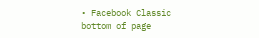• Facebook Classic
bottom of page